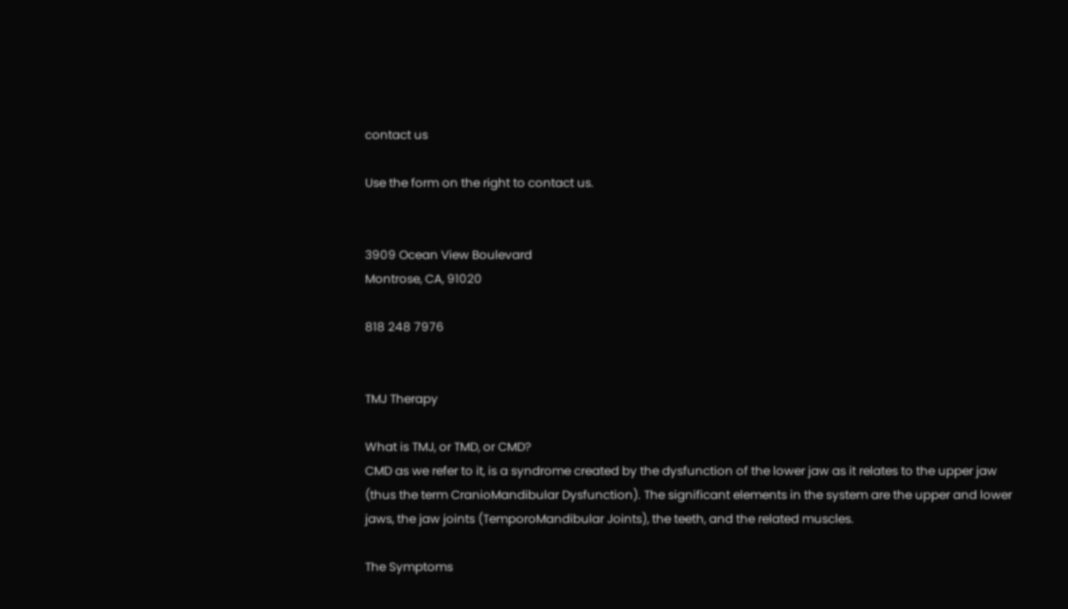contact us

Use the form on the right to contact us.


3909 Ocean View Boulevard
Montrose, CA, 91020

818 248 7976


TMJ Therapy

What is TMJ, or TMD, or CMD?
CMD as we refer to it, is a syndrome created by the dysfunction of the lower jaw as it relates to the upper jaw (thus the term CranioMandibular Dysfunction). The significant elements in the system are the upper and lower jaws, the jaw joints (TemporoMandibular Joints), the teeth, and the related muscles.

The Symptoms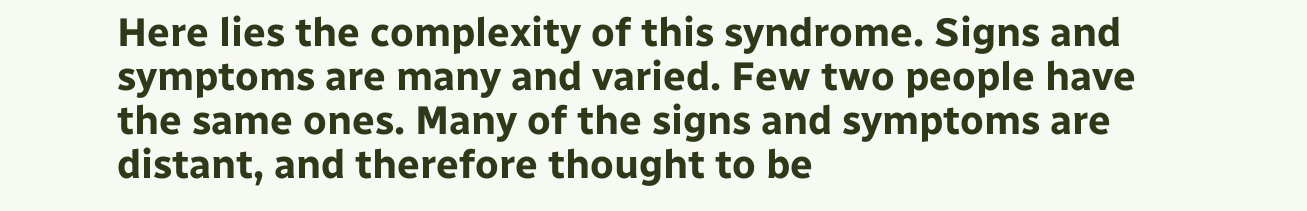Here lies the complexity of this syndrome. Signs and symptoms are many and varied. Few two people have the same ones. Many of the signs and symptoms are distant, and therefore thought to be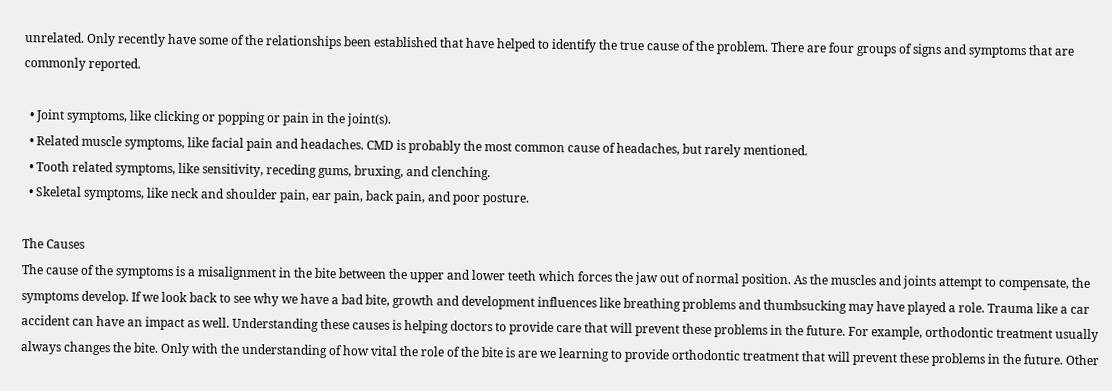unrelated. Only recently have some of the relationships been established that have helped to identify the true cause of the problem. There are four groups of signs and symptoms that are commonly reported.

  • Joint symptoms, like clicking or popping or pain in the joint(s).
  • Related muscle symptoms, like facial pain and headaches. CMD is probably the most common cause of headaches, but rarely mentioned.
  • Tooth related symptoms, like sensitivity, receding gums, bruxing, and clenching.
  • Skeletal symptoms, like neck and shoulder pain, ear pain, back pain, and poor posture.

The Causes
The cause of the symptoms is a misalignment in the bite between the upper and lower teeth which forces the jaw out of normal position. As the muscles and joints attempt to compensate, the symptoms develop. If we look back to see why we have a bad bite, growth and development influences like breathing problems and thumbsucking may have played a role. Trauma like a car accident can have an impact as well. Understanding these causes is helping doctors to provide care that will prevent these problems in the future. For example, orthodontic treatment usually always changes the bite. Only with the understanding of how vital the role of the bite is are we learning to provide orthodontic treatment that will prevent these problems in the future. Other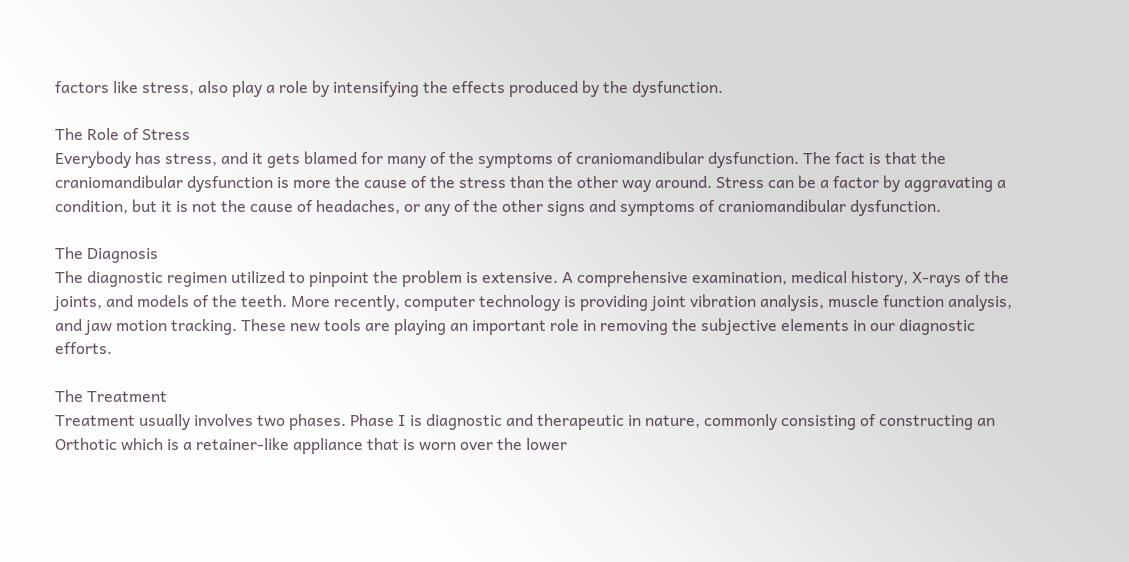factors like stress, also play a role by intensifying the effects produced by the dysfunction.

The Role of Stress
Everybody has stress, and it gets blamed for many of the symptoms of craniomandibular dysfunction. The fact is that the craniomandibular dysfunction is more the cause of the stress than the other way around. Stress can be a factor by aggravating a condition, but it is not the cause of headaches, or any of the other signs and symptoms of craniomandibular dysfunction.

The Diagnosis
The diagnostic regimen utilized to pinpoint the problem is extensive. A comprehensive examination, medical history, X-rays of the joints, and models of the teeth. More recently, computer technology is providing joint vibration analysis, muscle function analysis, and jaw motion tracking. These new tools are playing an important role in removing the subjective elements in our diagnostic efforts.

The Treatment
Treatment usually involves two phases. Phase I is diagnostic and therapeutic in nature, commonly consisting of constructing an Orthotic which is a retainer-like appliance that is worn over the lower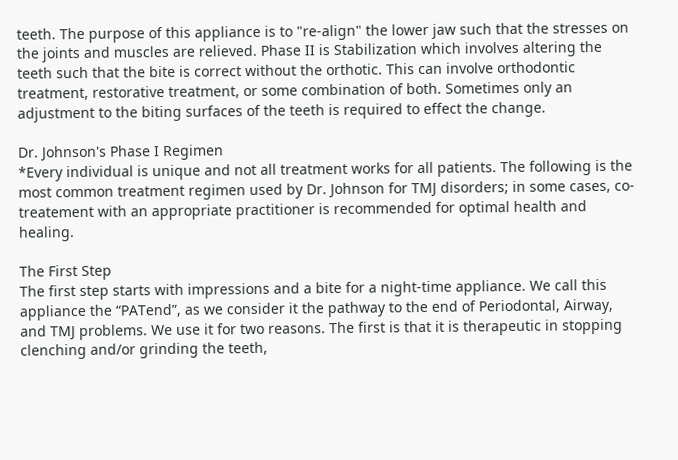teeth. The purpose of this appliance is to "re-align" the lower jaw such that the stresses on the joints and muscles are relieved. Phase II is Stabilization which involves altering the teeth such that the bite is correct without the orthotic. This can involve orthodontic treatment, restorative treatment, or some combination of both. Sometimes only an adjustment to the biting surfaces of the teeth is required to effect the change.

Dr. Johnson's Phase I Regimen
*Every individual is unique and not all treatment works for all patients. The following is the most common treatment regimen used by Dr. Johnson for TMJ disorders; in some cases, co-treatement with an appropriate practitioner is recommended for optimal health and healing.

The First Step
The first step starts with impressions and a bite for a night-time appliance. We call this appliance the “PATend”, as we consider it the pathway to the end of Periodontal, Airway, and TMJ problems. We use it for two reasons. The first is that it is therapeutic in stopping clenching and/or grinding the teeth,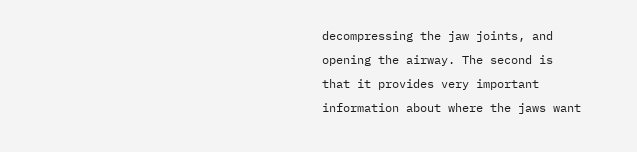decompressing the jaw joints, and opening the airway. The second is that it provides very important information about where the jaws want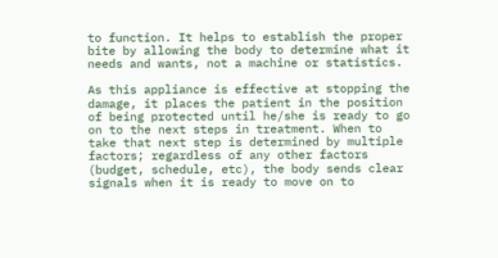to function. It helps to establish the proper bite by allowing the body to determine what it needs and wants, not a machine or statistics.

As this appliance is effective at stopping the damage, it places the patient in the position of being protected until he/she is ready to go on to the next steps in treatment. When to take that next step is determined by multiple factors; regardless of any other factors (budget, schedule, etc), the body sends clear signals when it is ready to move on to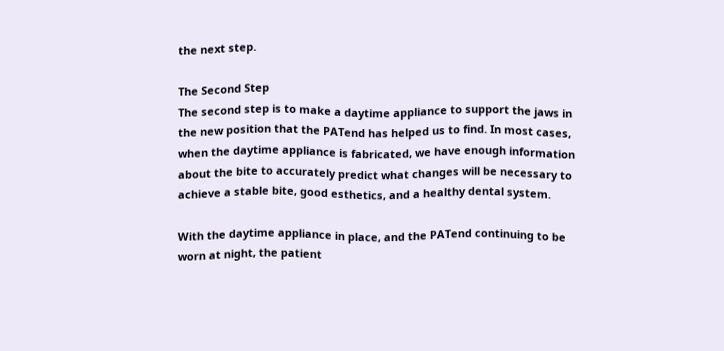the next step.

The Second Step
The second step is to make a daytime appliance to support the jaws in the new position that the PATend has helped us to find. In most cases, when the daytime appliance is fabricated, we have enough information about the bite to accurately predict what changes will be necessary to achieve a stable bite, good esthetics, and a healthy dental system.

With the daytime appliance in place, and the PATend continuing to be worn at night, the patient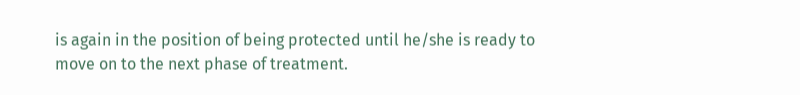is again in the position of being protected until he/she is ready to move on to the next phase of treatment.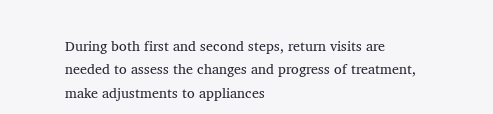During both first and second steps, return visits are needed to assess the changes and progress of treatment, make adjustments to appliances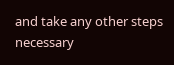and take any other steps necessary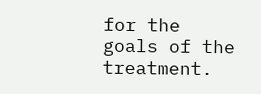for the goals of the treatment.